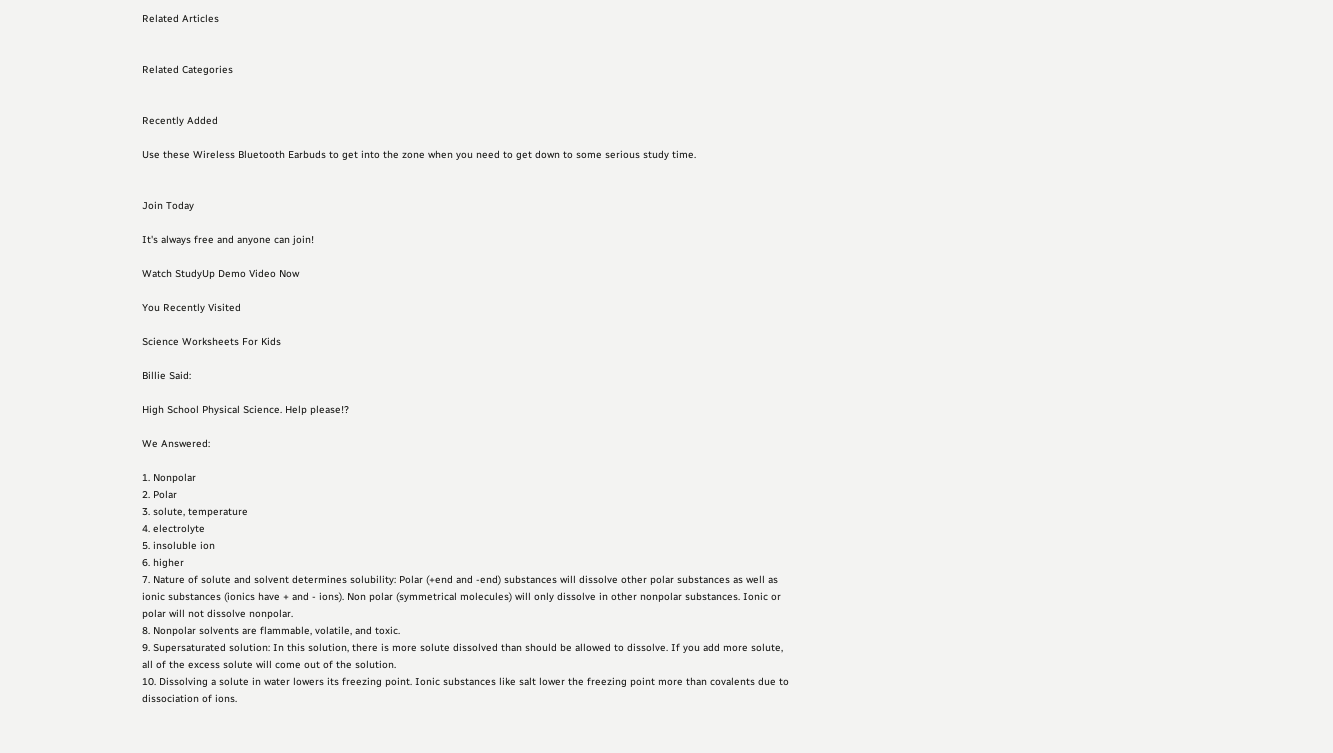Related Articles


Related Categories


Recently Added

Use these Wireless Bluetooth Earbuds to get into the zone when you need to get down to some serious study time.


Join Today

It's always free and anyone can join!

Watch StudyUp Demo Video Now

You Recently Visited

Science Worksheets For Kids

Billie Said:

High School Physical Science. Help please!?

We Answered:

1. Nonpolar
2. Polar
3. solute, temperature
4. electrolyte
5. insoluble ion
6. higher
7. Nature of solute and solvent determines solubility: Polar (+end and -end) substances will dissolve other polar substances as well as ionic substances (ionics have + and - ions). Non polar (symmetrical molecules) will only dissolve in other nonpolar substances. Ionic or polar will not dissolve nonpolar.
8. Nonpolar solvents are flammable, volatile, and toxic.
9. Supersaturated solution: In this solution, there is more solute dissolved than should be allowed to dissolve. If you add more solute, all of the excess solute will come out of the solution.
10. Dissolving a solute in water lowers its freezing point. Ionic substances like salt lower the freezing point more than covalents due to dissociation of ions.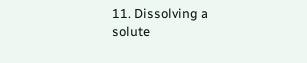11. Dissolving a solute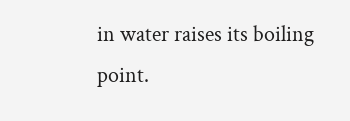in water raises its boiling point.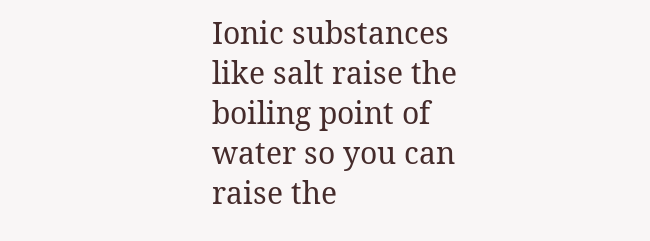Ionic substances like salt raise the boiling point of water so you can raise the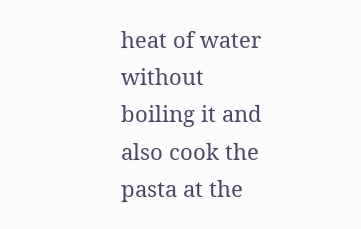heat of water without boiling it and also cook the pasta at the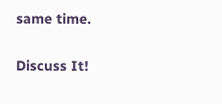same time.

Discuss It!